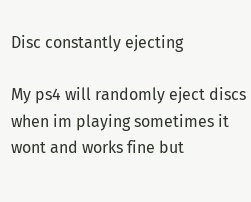Disc constantly ejecting

My ps4 will randomly eject discs when im playing sometimes it wont and works fine but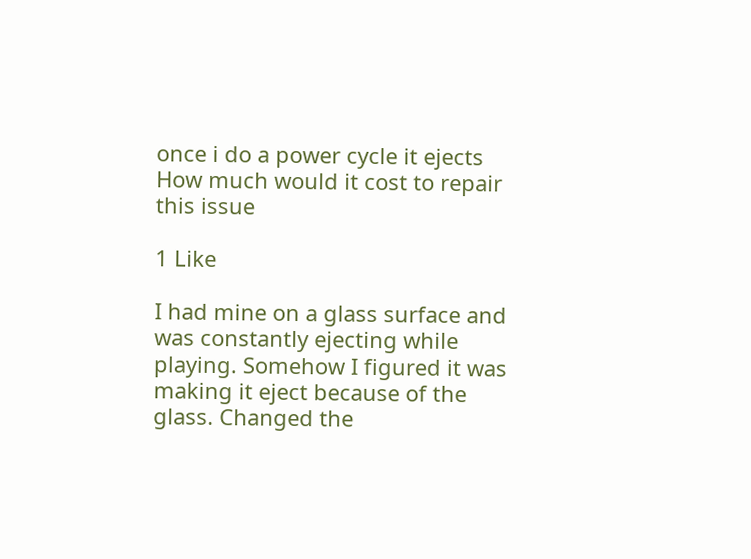once i do a power cycle it ejects
How much would it cost to repair this issue

1 Like

I had mine on a glass surface and was constantly ejecting while playing. Somehow I figured it was making it eject because of the glass. Changed the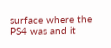surface where the PS4 was and it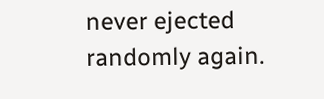never ejected randomly again.